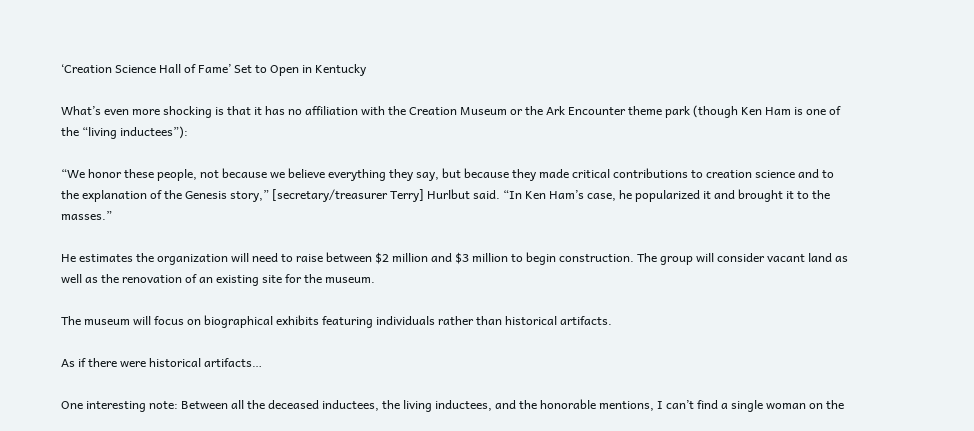‘Creation Science Hall of Fame’ Set to Open in Kentucky

What’s even more shocking is that it has no affiliation with the Creation Museum or the Ark Encounter theme park (though Ken Ham is one of the “living inductees”):

“We honor these people, not because we believe everything they say, but because they made critical contributions to creation science and to the explanation of the Genesis story,” [secretary/treasurer Terry] Hurlbut said. “In Ken Ham’s case, he popularized it and brought it to the masses.”

He estimates the organization will need to raise between $2 million and $3 million to begin construction. The group will consider vacant land as well as the renovation of an existing site for the museum.

The museum will focus on biographical exhibits featuring individuals rather than historical artifacts.

As if there were historical artifacts…

One interesting note: Between all the deceased inductees, the living inductees, and the honorable mentions, I can’t find a single woman on the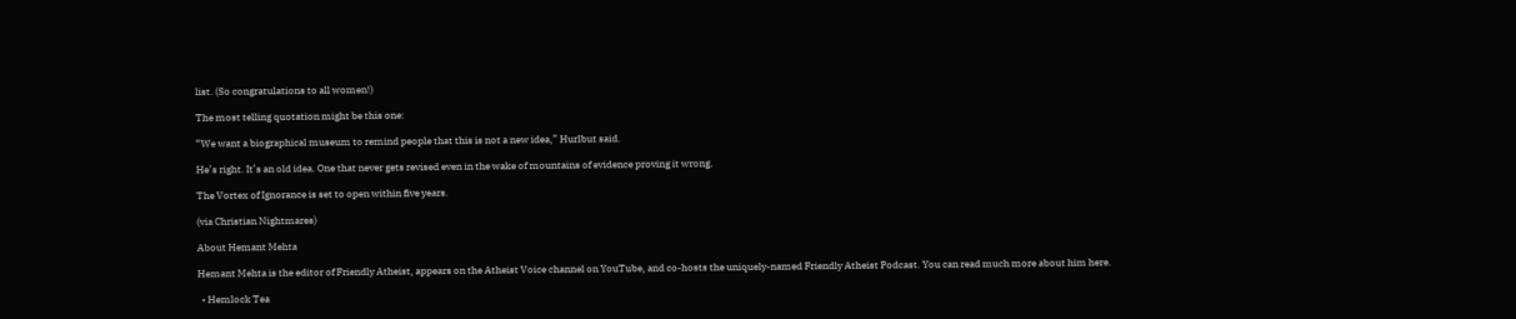list. (So congratulations to all women!)

The most telling quotation might be this one:

“We want a biographical museum to remind people that this is not a new idea,” Hurlbut said.

He’s right. It’s an old idea. One that never gets revised even in the wake of mountains of evidence proving it wrong.

The Vortex of Ignorance is set to open within five years.

(via Christian Nightmares)

About Hemant Mehta

Hemant Mehta is the editor of Friendly Atheist, appears on the Atheist Voice channel on YouTube, and co-hosts the uniquely-named Friendly Atheist Podcast. You can read much more about him here.

  • Hemlock Tea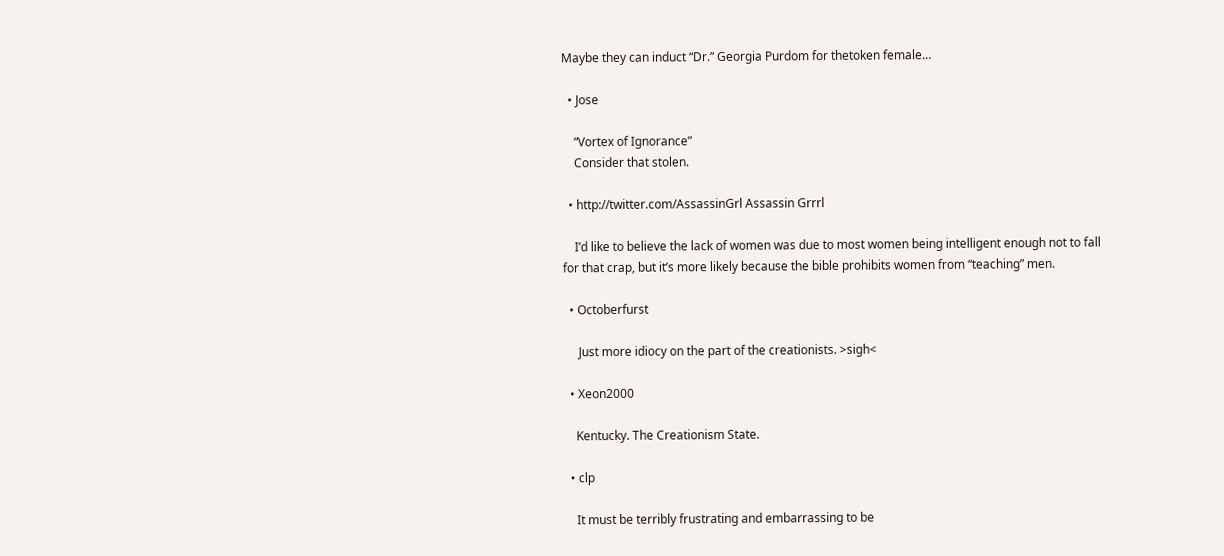Maybe they can induct “Dr.” Georgia Purdom for thetoken female…

  • Jose

    “Vortex of Ignorance”
    Consider that stolen.

  • http://twitter.com/AssassinGrl Assassin Grrrl

    I’d like to believe the lack of women was due to most women being intelligent enough not to fall for that crap, but it’s more likely because the bible prohibits women from “teaching” men.

  • Octoberfurst

     Just more idiocy on the part of the creationists. >sigh<

  • Xeon2000

    Kentucky. The Creationism State.

  • clp

    It must be terribly frustrating and embarrassing to be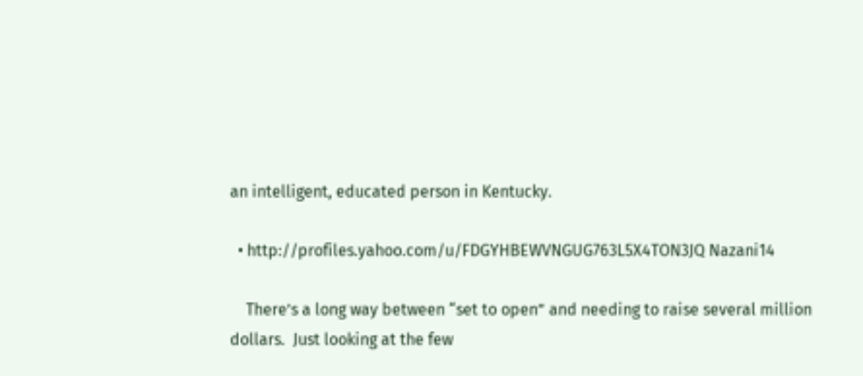an intelligent, educated person in Kentucky.

  • http://profiles.yahoo.com/u/FDGYHBEWVNGUG763L5X4TON3JQ Nazani14

    There’s a long way between “set to open” and needing to raise several million dollars.  Just looking at the few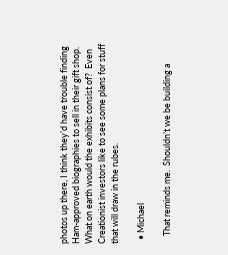photos up there, I think they’d have trouble finding Ham-approved biographies to sell in their gift shop.  What on earth would the exhibits consist of?  Even Creationist investors like to see some plans for stuff that will draw in the rubes.

  • Michael

    That reminds me.  Shouldn’t we be building a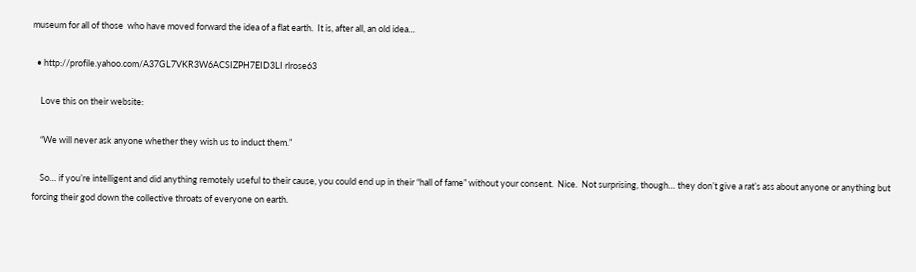museum for all of those  who have moved forward the idea of a flat earth.  It is, after all, an old idea…

  • http://profile.yahoo.com/A37GL7VKR3W6ACSIZPH7EID3LI rlrose63

    Love this on their website:

    “We will never ask anyone whether they wish us to induct them.”

    So… if you’re intelligent and did anything remotely useful to their cause, you could end up in their “hall of fame” without your consent.  Nice.  Not surprising, though… they don’t give a rat’s ass about anyone or anything but forcing their god down the collective throats of everyone on earth.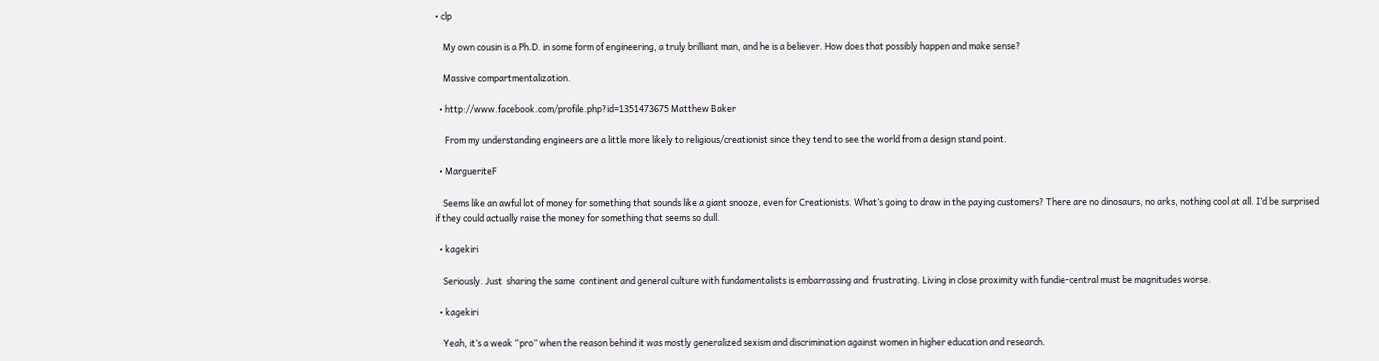• clp

    My own cousin is a Ph.D. in some form of engineering, a truly brilliant man, and he is a believer. How does that possibly happen and make sense?

    Massive compartmentalization.

  • http://www.facebook.com/profile.php?id=1351473675 Matthew Baker

     From my understanding engineers are a little more likely to religious/creationist since they tend to see the world from a design stand point.

  • MargueriteF

    Seems like an awful lot of money for something that sounds like a giant snooze, even for Creationists. What’s going to draw in the paying customers? There are no dinosaurs, no arks, nothing cool at all. I’d be surprised if they could actually raise the money for something that seems so dull.

  • kagekiri

    Seriously. Just  sharing the same  continent and general culture with fundamentalists is embarrassing and  frustrating. Living in close proximity with fundie-central must be magnitudes worse.

  • kagekiri

    Yeah, it’s a weak “pro” when the reason behind it was mostly generalized sexism and discrimination against women in higher education and research.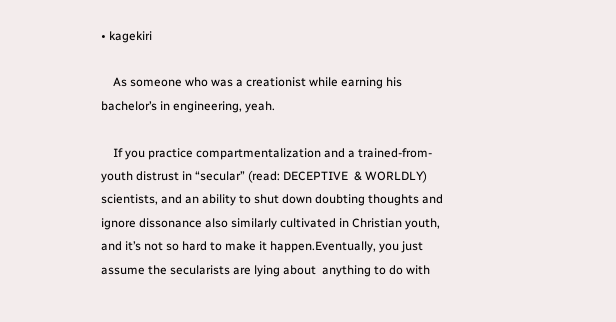• kagekiri

    As someone who was a creationist while earning his bachelor’s in engineering, yeah.

    If you practice compartmentalization and a trained-from-youth distrust in “secular” (read: DECEPTIVE  & WORLDLY) scientists, and an ability to shut down doubting thoughts and ignore dissonance also similarly cultivated in Christian youth, and it’s not so hard to make it happen.Eventually, you just assume the secularists are lying about  anything to do with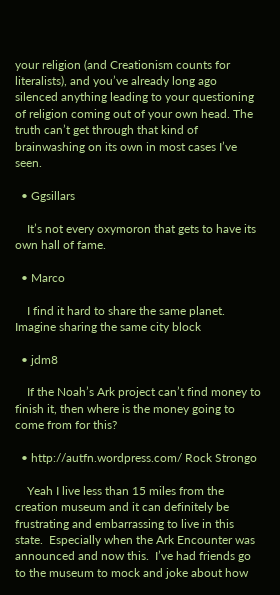your religion (and Creationism counts for literalists), and you’ve already long ago silenced anything leading to your questioning of religion coming out of your own head. The truth can’t get through that kind of brainwashing on its own in most cases I’ve seen.

  • Ggsillars

    It’s not every oxymoron that gets to have its own hall of fame.

  • Marco

    I find it hard to share the same planet. Imagine sharing the same city block

  • jdm8

    If the Noah’s Ark project can’t find money to finish it, then where is the money going to come from for this?

  • http://autfn.wordpress.com/ Rock Strongo

    Yeah I live less than 15 miles from the creation museum and it can definitely be frustrating and embarrassing to live in this state.  Especially when the Ark Encounter was announced and now this.  I’ve had friends go to the museum to mock and joke about how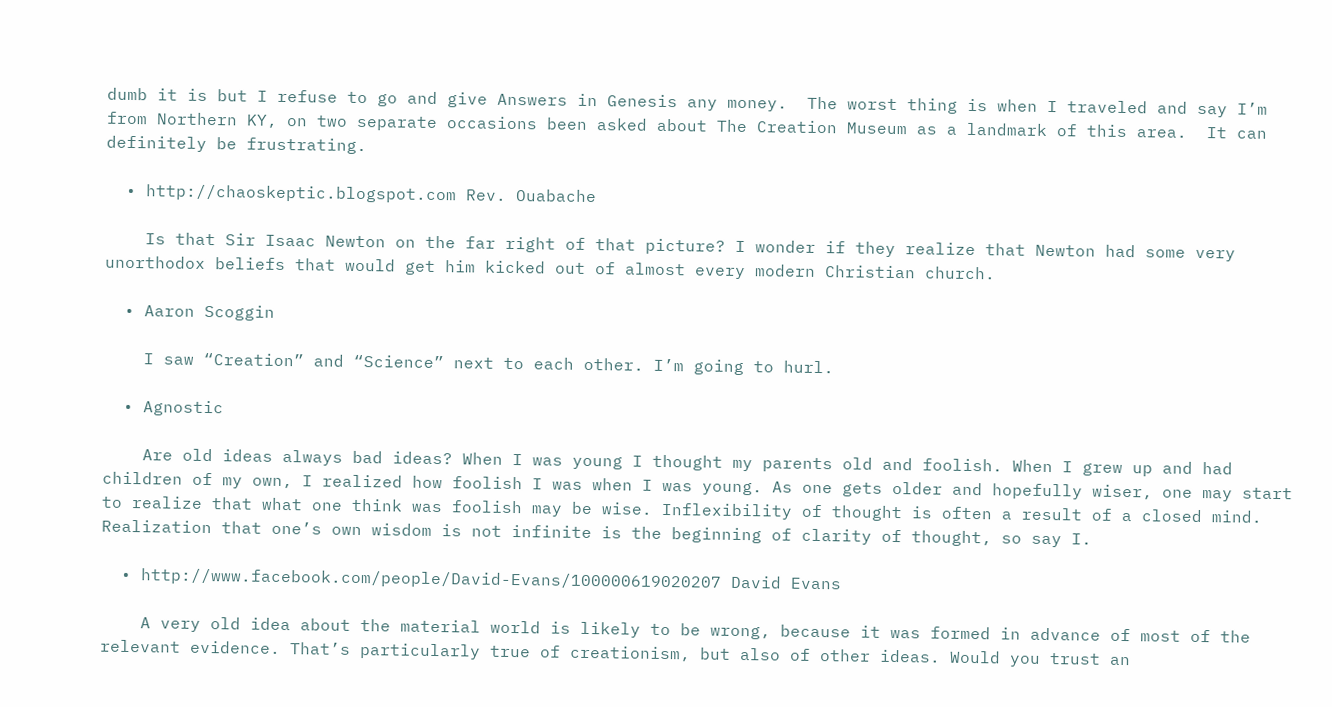dumb it is but I refuse to go and give Answers in Genesis any money.  The worst thing is when I traveled and say I’m from Northern KY, on two separate occasions been asked about The Creation Museum as a landmark of this area.  It can definitely be frustrating.

  • http://chaoskeptic.blogspot.com Rev. Ouabache

    Is that Sir Isaac Newton on the far right of that picture? I wonder if they realize that Newton had some very unorthodox beliefs that would get him kicked out of almost every modern Christian church.

  • Aaron Scoggin

    I saw “Creation” and “Science” next to each other. I’m going to hurl.

  • Agnostic

    Are old ideas always bad ideas? When I was young I thought my parents old and foolish. When I grew up and had children of my own, I realized how foolish I was when I was young. As one gets older and hopefully wiser, one may start to realize that what one think was foolish may be wise. Inflexibility of thought is often a result of a closed mind. Realization that one’s own wisdom is not infinite is the beginning of clarity of thought, so say I.

  • http://www.facebook.com/people/David-Evans/100000619020207 David Evans

    A very old idea about the material world is likely to be wrong, because it was formed in advance of most of the relevant evidence. That’s particularly true of creationism, but also of other ideas. Would you trust an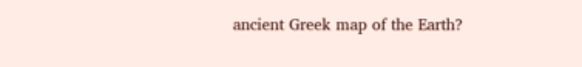ancient Greek map of the Earth?